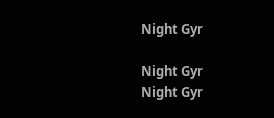Night Gyr

Night Gyr
Night Gyr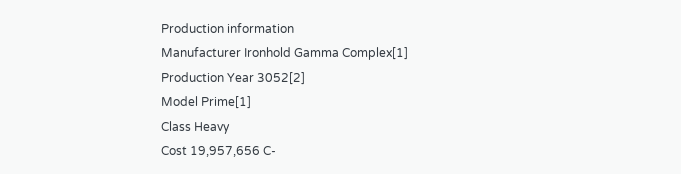Production information
Manufacturer Ironhold Gamma Complex[1]
Production Year 3052[2]
Model Prime[1]
Class Heavy
Cost 19,957,656 C-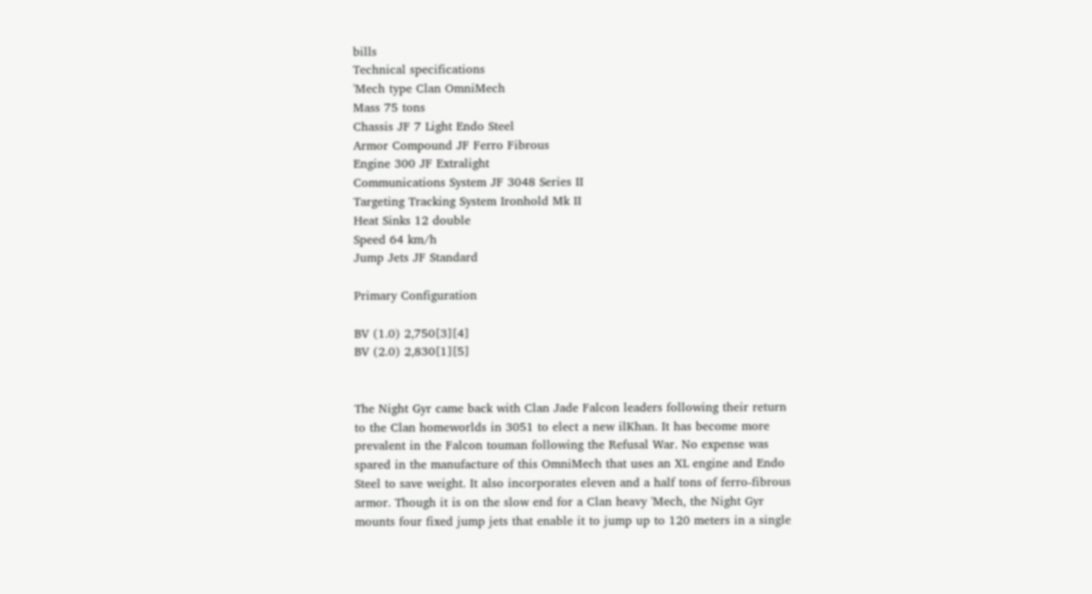bills
Technical specifications
'Mech type Clan OmniMech
Mass 75 tons
Chassis JF 7 Light Endo Steel
Armor Compound JF Ferro Fibrous
Engine 300 JF Extralight
Communications System JF 3048 Series II
Targeting Tracking System Ironhold Mk II
Heat Sinks 12 double
Speed 64 km/h
Jump Jets JF Standard

Primary Configuration

BV (1.0) 2,750[3][4]
BV (2.0) 2,830[1][5]


The Night Gyr came back with Clan Jade Falcon leaders following their return to the Clan homeworlds in 3051 to elect a new ilKhan. It has become more prevalent in the Falcon touman following the Refusal War. No expense was spared in the manufacture of this OmniMech that uses an XL engine and Endo Steel to save weight. It also incorporates eleven and a half tons of ferro-fibrous armor. Though it is on the slow end for a Clan heavy 'Mech, the Night Gyr mounts four fixed jump jets that enable it to jump up to 120 meters in a single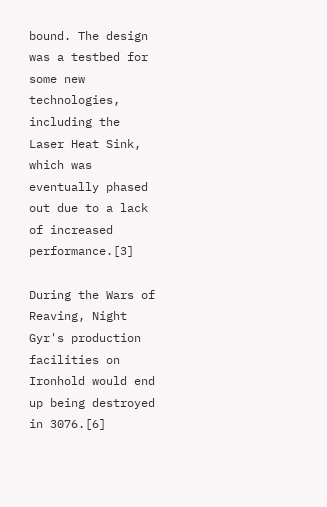bound. The design was a testbed for some new technologies, including the Laser Heat Sink, which was eventually phased out due to a lack of increased performance.[3]

During the Wars of Reaving, Night Gyr's production facilities on Ironhold would end up being destroyed in 3076.[6]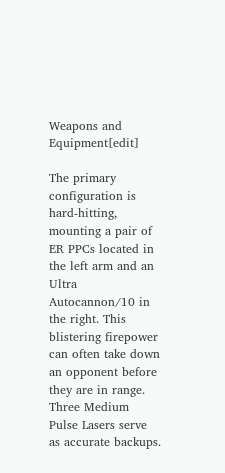Weapons and Equipment[edit]

The primary configuration is hard-hitting, mounting a pair of ER PPCs located in the left arm and an Ultra Autocannon/10 in the right. This blistering firepower can often take down an opponent before they are in range. Three Medium Pulse Lasers serve as accurate backups.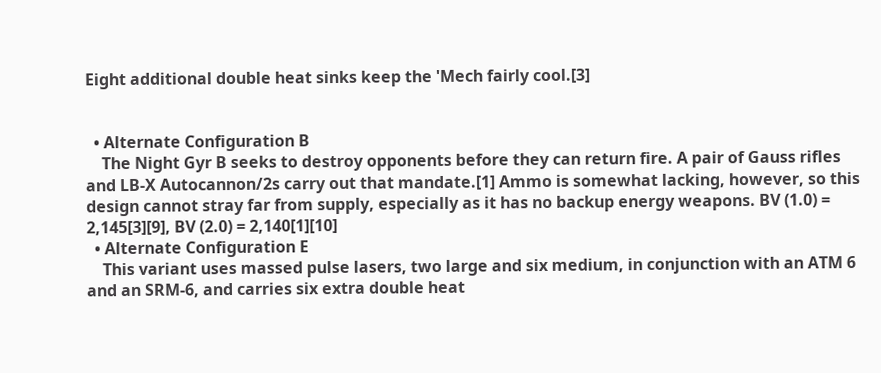Eight additional double heat sinks keep the 'Mech fairly cool.[3]


  • Alternate Configuration B
    The Night Gyr B seeks to destroy opponents before they can return fire. A pair of Gauss rifles and LB-X Autocannon/2s carry out that mandate.[1] Ammo is somewhat lacking, however, so this design cannot stray far from supply, especially as it has no backup energy weapons. BV (1.0) = 2,145[3][9], BV (2.0) = 2,140[1][10]
  • Alternate Configuration E
    This variant uses massed pulse lasers, two large and six medium, in conjunction with an ATM 6 and an SRM-6, and carries six extra double heat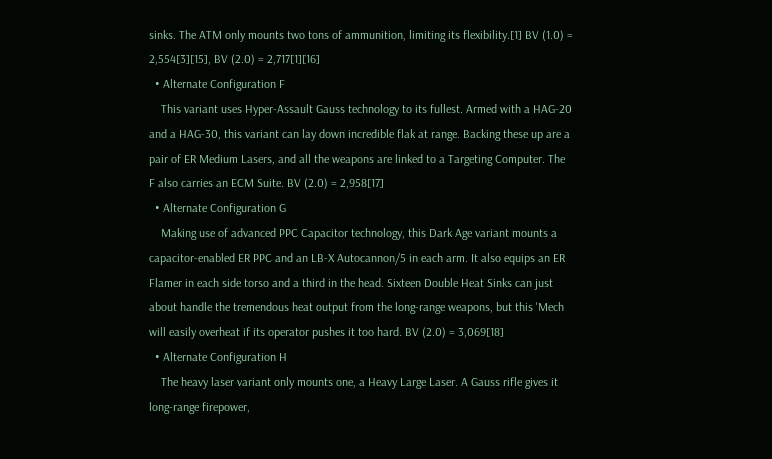sinks. The ATM only mounts two tons of ammunition, limiting its flexibility.[1] BV (1.0) = 2,554[3][15], BV (2.0) = 2,717[1][16]
  • Alternate Configuration F
    This variant uses Hyper-Assault Gauss technology to its fullest. Armed with a HAG-20 and a HAG-30, this variant can lay down incredible flak at range. Backing these up are a pair of ER Medium Lasers, and all the weapons are linked to a Targeting Computer. The F also carries an ECM Suite. BV (2.0) = 2,958[17]
  • Alternate Configuration G
    Making use of advanced PPC Capacitor technology, this Dark Age variant mounts a capacitor-enabled ER PPC and an LB-X Autocannon/5 in each arm. It also equips an ER Flamer in each side torso and a third in the head. Sixteen Double Heat Sinks can just about handle the tremendous heat output from the long-range weapons, but this 'Mech will easily overheat if its operator pushes it too hard. BV (2.0) = 3,069[18]
  • Alternate Configuration H
    The heavy laser variant only mounts one, a Heavy Large Laser. A Gauss rifle gives it long-range firepower,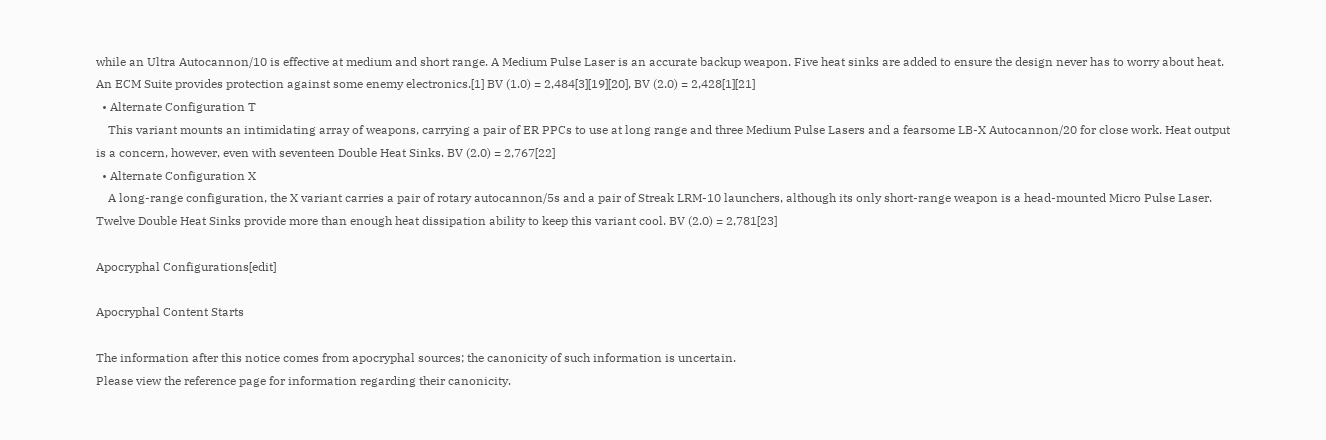while an Ultra Autocannon/10 is effective at medium and short range. A Medium Pulse Laser is an accurate backup weapon. Five heat sinks are added to ensure the design never has to worry about heat. An ECM Suite provides protection against some enemy electronics.[1] BV (1.0) = 2,484[3][19][20], BV (2.0) = 2,428[1][21]
  • Alternate Configuration T
    This variant mounts an intimidating array of weapons, carrying a pair of ER PPCs to use at long range and three Medium Pulse Lasers and a fearsome LB-X Autocannon/20 for close work. Heat output is a concern, however, even with seventeen Double Heat Sinks. BV (2.0) = 2,767[22]
  • Alternate Configuration X
    A long-range configuration, the X variant carries a pair of rotary autocannon/5s and a pair of Streak LRM-10 launchers, although its only short-range weapon is a head-mounted Micro Pulse Laser. Twelve Double Heat Sinks provide more than enough heat dissipation ability to keep this variant cool. BV (2.0) = 2,781[23]

Apocryphal Configurations[edit]

Apocryphal Content Starts

The information after this notice comes from apocryphal sources; the canonicity of such information is uncertain.
Please view the reference page for information regarding their canonicity.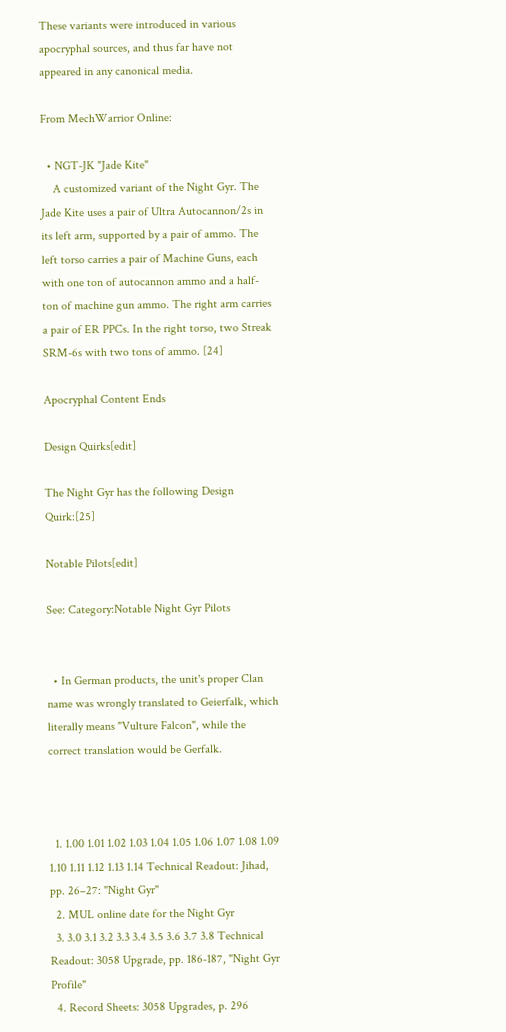These variants were introduced in various apocryphal sources, and thus far have not appeared in any canonical media.

From MechWarrior Online:

  • NGT-JK "Jade Kite"
    A customized variant of the Night Gyr. The Jade Kite uses a pair of Ultra Autocannon/2s in its left arm, supported by a pair of ammo. The left torso carries a pair of Machine Guns, each with one ton of autocannon ammo and a half-ton of machine gun ammo. The right arm carries a pair of ER PPCs. In the right torso, two Streak SRM-6s with two tons of ammo. [24]

Apocryphal Content Ends

Design Quirks[edit]

The Night Gyr has the following Design Quirk:[25]

Notable Pilots[edit]

See: Category:Notable Night Gyr Pilots


  • In German products, the unit's proper Clan name was wrongly translated to Geierfalk, which literally means "Vulture Falcon", while the correct translation would be Gerfalk.



  1. 1.00 1.01 1.02 1.03 1.04 1.05 1.06 1.07 1.08 1.09 1.10 1.11 1.12 1.13 1.14 Technical Readout: Jihad, pp. 26–27: "Night Gyr"
  2. MUL online date for the Night Gyr
  3. 3.0 3.1 3.2 3.3 3.4 3.5 3.6 3.7 3.8 Technical Readout: 3058 Upgrade, pp. 186-187, "Night Gyr Profile"
  4. Record Sheets: 3058 Upgrades, p. 296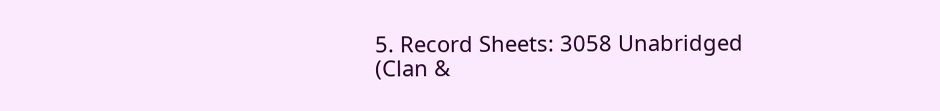5. Record Sheets: 3058 Unabridged (Clan &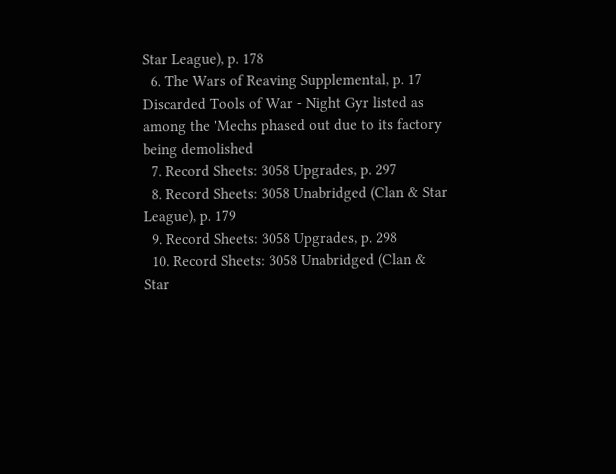Star League), p. 178
  6. The Wars of Reaving Supplemental, p. 17 Discarded Tools of War - Night Gyr listed as among the 'Mechs phased out due to its factory being demolished
  7. Record Sheets: 3058 Upgrades, p. 297
  8. Record Sheets: 3058 Unabridged (Clan & Star League), p. 179
  9. Record Sheets: 3058 Upgrades, p. 298
  10. Record Sheets: 3058 Unabridged (Clan & Star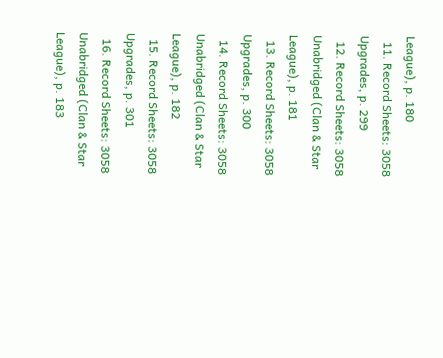League), p. 180
  11. Record Sheets: 3058 Upgrades, p. 299
  12. Record Sheets: 3058 Unabridged (Clan & Star League), p. 181
  13. Record Sheets: 3058 Upgrades, p. 300
  14. Record Sheets: 3058 Unabridged (Clan & Star League), p. 182
  15. Record Sheets: 3058 Upgrades, p. 301
  16. Record Sheets: 3058 Unabridged (Clan & Star League), p. 183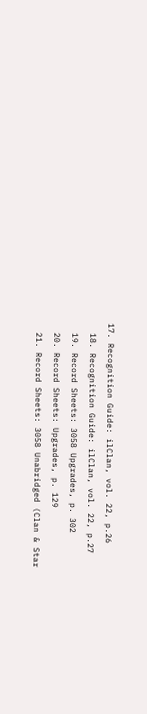17. Recognition Guide: ilClan, vol. 22, p.26
  18. Recognition Guide: ilClan, vol. 22, p.27
  19. Record Sheets: 3058 Upgrades, p. 302
  20. Record Sheets: Upgrades, p. 129
  21. Record Sheets: 3058 Unabridged (Clan & Star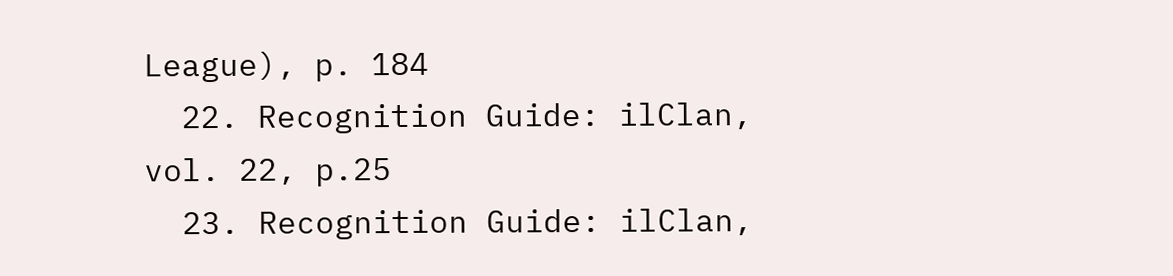League), p. 184
  22. Recognition Guide: ilClan, vol. 22, p.25
  23. Recognition Guide: ilClan,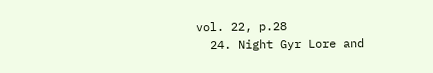vol. 22, p.28
  24. Night Gyr Lore and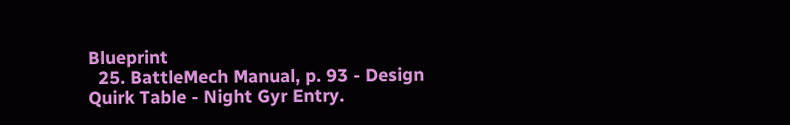Blueprint
  25. BattleMech Manual, p. 93 - Design Quirk Table - Night Gyr Entry.